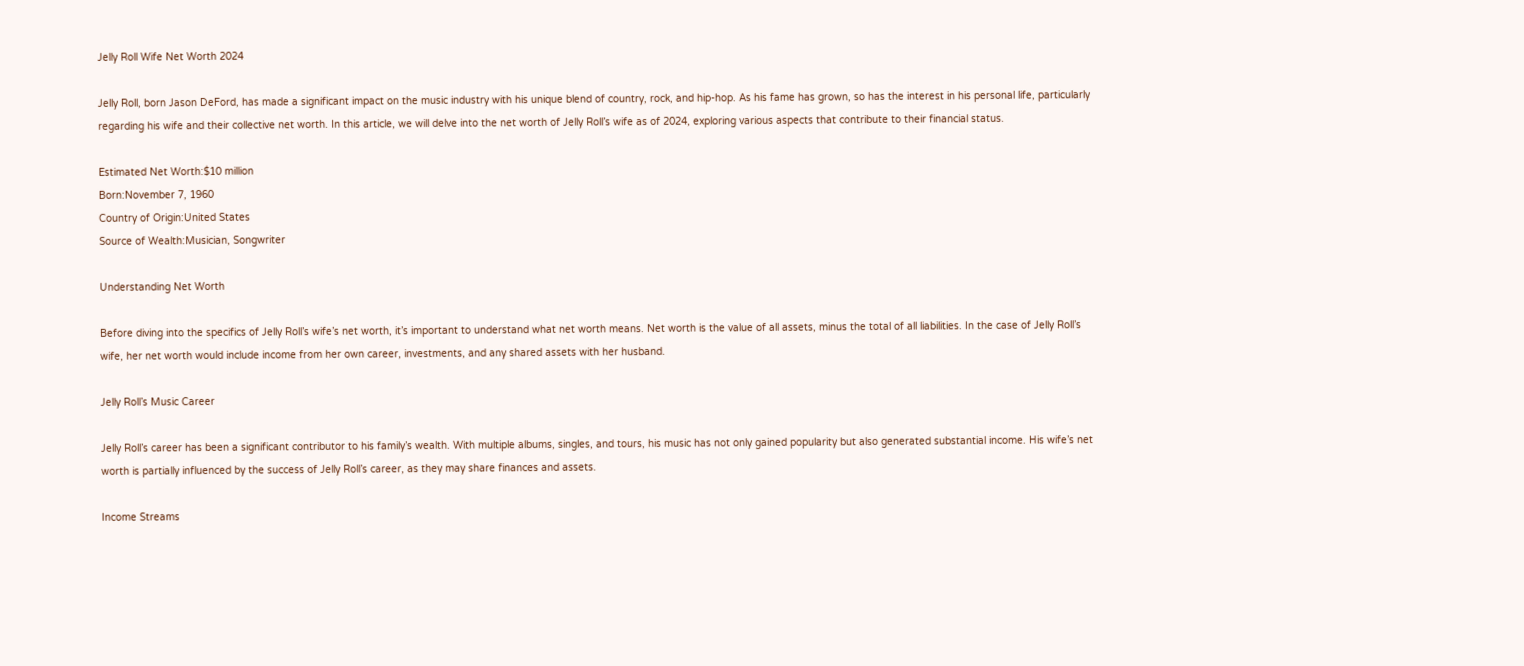Jelly Roll Wife Net Worth 2024

Jelly Roll, born Jason DeFord, has made a significant impact on the music industry with his unique blend of country, rock, and hip-hop. As his fame has grown, so has the interest in his personal life, particularly regarding his wife and their collective net worth. In this article, we will delve into the net worth of Jelly Roll’s wife as of 2024, exploring various aspects that contribute to their financial status.

Estimated Net Worth:$10 million
Born:November 7, 1960
Country of Origin:United States
Source of Wealth:Musician, Songwriter

Understanding Net Worth

Before diving into the specifics of Jelly Roll’s wife’s net worth, it’s important to understand what net worth means. Net worth is the value of all assets, minus the total of all liabilities. In the case of Jelly Roll’s wife, her net worth would include income from her own career, investments, and any shared assets with her husband.

Jelly Roll’s Music Career

Jelly Roll’s career has been a significant contributor to his family’s wealth. With multiple albums, singles, and tours, his music has not only gained popularity but also generated substantial income. His wife’s net worth is partially influenced by the success of Jelly Roll’s career, as they may share finances and assets.

Income Streams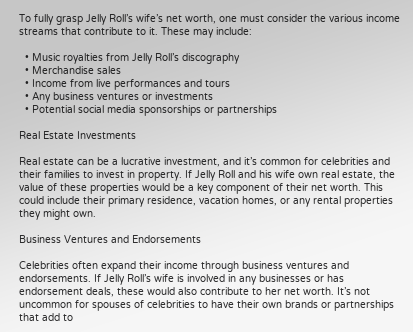To fully grasp Jelly Roll’s wife’s net worth, one must consider the various income streams that contribute to it. These may include:

  • Music royalties from Jelly Roll’s discography
  • Merchandise sales
  • Income from live performances and tours
  • Any business ventures or investments
  • Potential social media sponsorships or partnerships

Real Estate Investments

Real estate can be a lucrative investment, and it’s common for celebrities and their families to invest in property. If Jelly Roll and his wife own real estate, the value of these properties would be a key component of their net worth. This could include their primary residence, vacation homes, or any rental properties they might own.

Business Ventures and Endorsements

Celebrities often expand their income through business ventures and endorsements. If Jelly Roll’s wife is involved in any businesses or has endorsement deals, these would also contribute to her net worth. It’s not uncommon for spouses of celebrities to have their own brands or partnerships that add to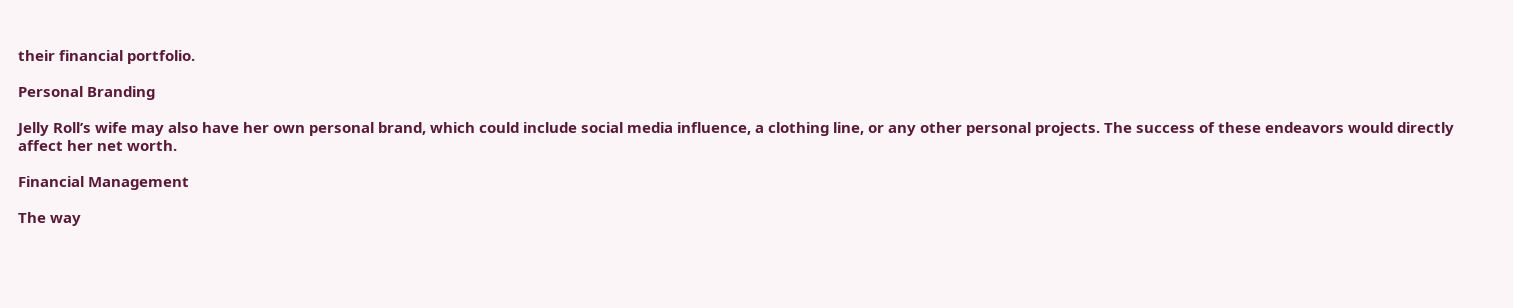their financial portfolio.

Personal Branding

Jelly Roll’s wife may also have her own personal brand, which could include social media influence, a clothing line, or any other personal projects. The success of these endeavors would directly affect her net worth.

Financial Management

The way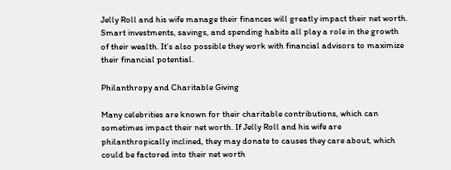Jelly Roll and his wife manage their finances will greatly impact their net worth. Smart investments, savings, and spending habits all play a role in the growth of their wealth. It’s also possible they work with financial advisors to maximize their financial potential.

Philanthropy and Charitable Giving

Many celebrities are known for their charitable contributions, which can sometimes impact their net worth. If Jelly Roll and his wife are philanthropically inclined, they may donate to causes they care about, which could be factored into their net worth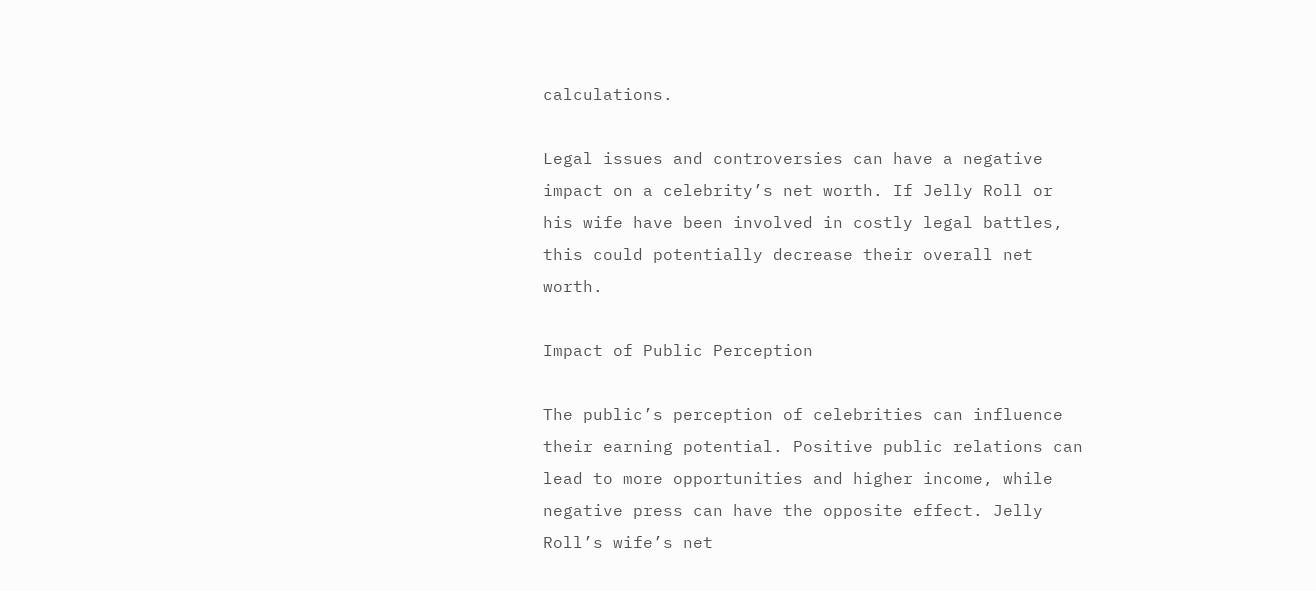calculations.

Legal issues and controversies can have a negative impact on a celebrity’s net worth. If Jelly Roll or his wife have been involved in costly legal battles, this could potentially decrease their overall net worth.

Impact of Public Perception

The public’s perception of celebrities can influence their earning potential. Positive public relations can lead to more opportunities and higher income, while negative press can have the opposite effect. Jelly Roll’s wife’s net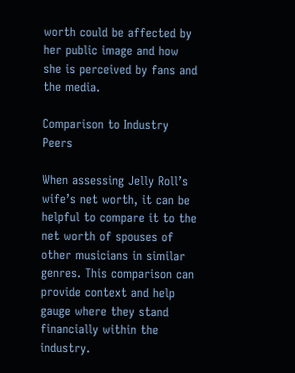worth could be affected by her public image and how she is perceived by fans and the media.

Comparison to Industry Peers

When assessing Jelly Roll’s wife’s net worth, it can be helpful to compare it to the net worth of spouses of other musicians in similar genres. This comparison can provide context and help gauge where they stand financially within the industry.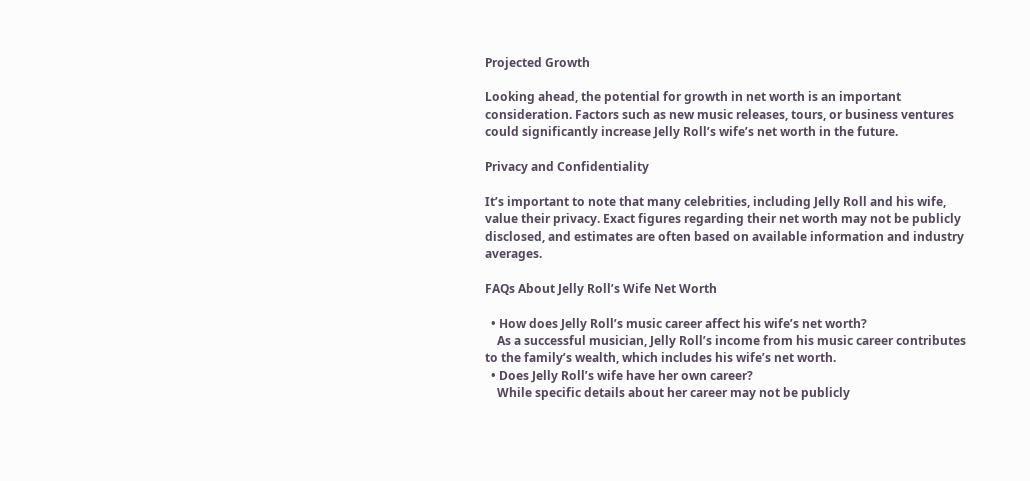Projected Growth

Looking ahead, the potential for growth in net worth is an important consideration. Factors such as new music releases, tours, or business ventures could significantly increase Jelly Roll’s wife’s net worth in the future.

Privacy and Confidentiality

It’s important to note that many celebrities, including Jelly Roll and his wife, value their privacy. Exact figures regarding their net worth may not be publicly disclosed, and estimates are often based on available information and industry averages.

FAQs About Jelly Roll’s Wife Net Worth

  • How does Jelly Roll’s music career affect his wife’s net worth?
    As a successful musician, Jelly Roll’s income from his music career contributes to the family’s wealth, which includes his wife’s net worth.
  • Does Jelly Roll’s wife have her own career?
    While specific details about her career may not be publicly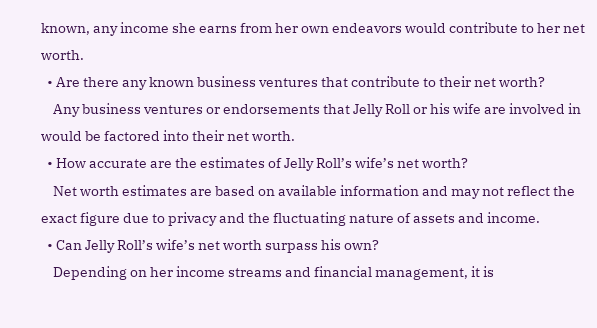known, any income she earns from her own endeavors would contribute to her net worth.
  • Are there any known business ventures that contribute to their net worth?
    Any business ventures or endorsements that Jelly Roll or his wife are involved in would be factored into their net worth.
  • How accurate are the estimates of Jelly Roll’s wife’s net worth?
    Net worth estimates are based on available information and may not reflect the exact figure due to privacy and the fluctuating nature of assets and income.
  • Can Jelly Roll’s wife’s net worth surpass his own?
    Depending on her income streams and financial management, it is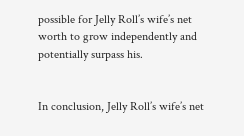possible for Jelly Roll’s wife’s net worth to grow independently and potentially surpass his.


In conclusion, Jelly Roll’s wife’s net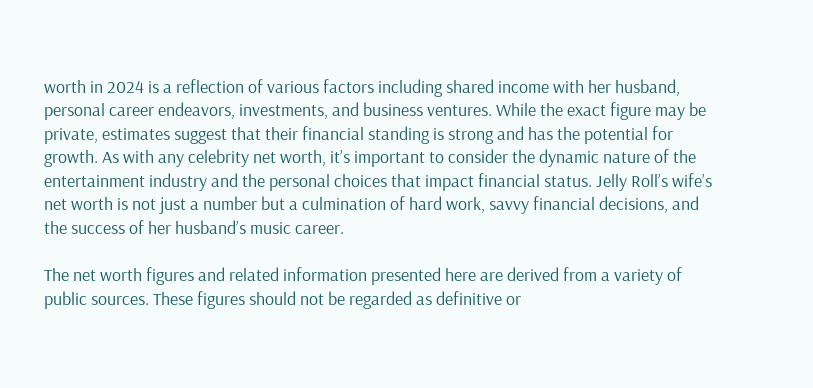worth in 2024 is a reflection of various factors including shared income with her husband, personal career endeavors, investments, and business ventures. While the exact figure may be private, estimates suggest that their financial standing is strong and has the potential for growth. As with any celebrity net worth, it’s important to consider the dynamic nature of the entertainment industry and the personal choices that impact financial status. Jelly Roll’s wife’s net worth is not just a number but a culmination of hard work, savvy financial decisions, and the success of her husband’s music career.

The net worth figures and related information presented here are derived from a variety of public sources. These figures should not be regarded as definitive or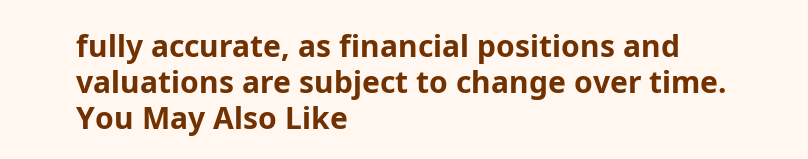fully accurate, as financial positions and valuations are subject to change over time.
You May Also Like